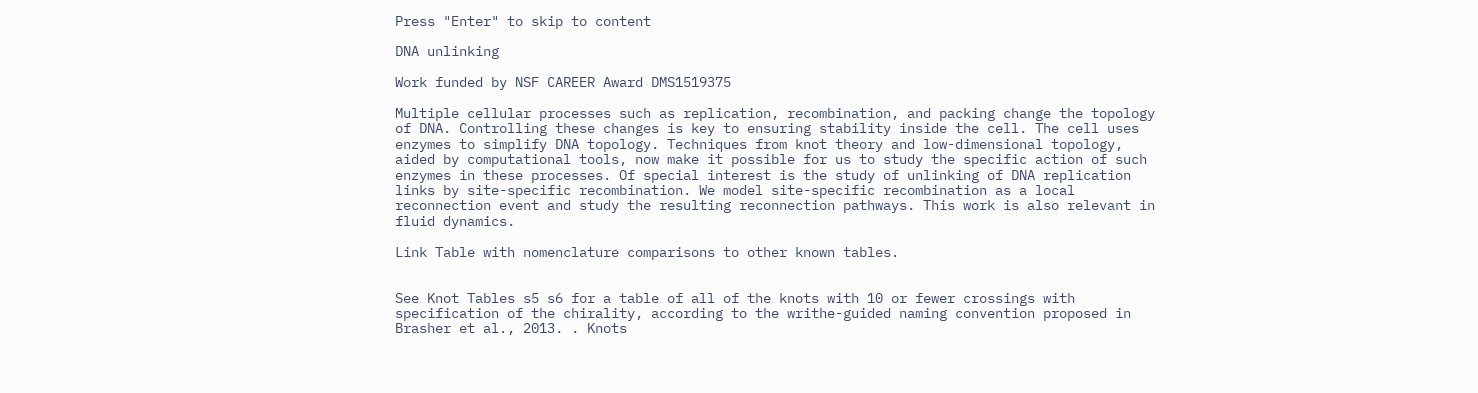Press "Enter" to skip to content

DNA unlinking

Work funded by NSF CAREER Award DMS1519375

Multiple cellular processes such as replication, recombination, and packing change the topology of DNA. Controlling these changes is key to ensuring stability inside the cell. The cell uses enzymes to simplify DNA topology. Techniques from knot theory and low-dimensional topology, aided by computational tools, now make it possible for us to study the specific action of such enzymes in these processes. Of special interest is the study of unlinking of DNA replication links by site-specific recombination. We model site-specific recombination as a local reconnection event and study the resulting reconnection pathways. This work is also relevant in fluid dynamics.

Link Table with nomenclature comparisons to other known tables.


See Knot Tables s5 s6 for a table of all of the knots with 10 or fewer crossings with specification of the chirality, according to the writhe-guided naming convention proposed in Brasher et al., 2013. . Knots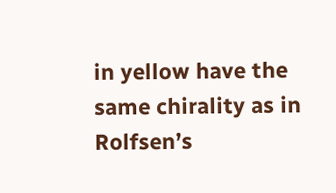in yellow have the same chirality as in Rolfsen’s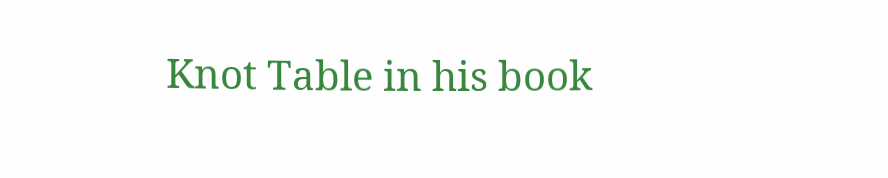Knot Table in his book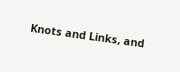Knots and Links, and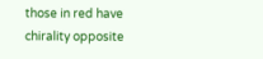those in red have chirality opposite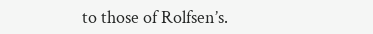to those of Rolfsen’s.